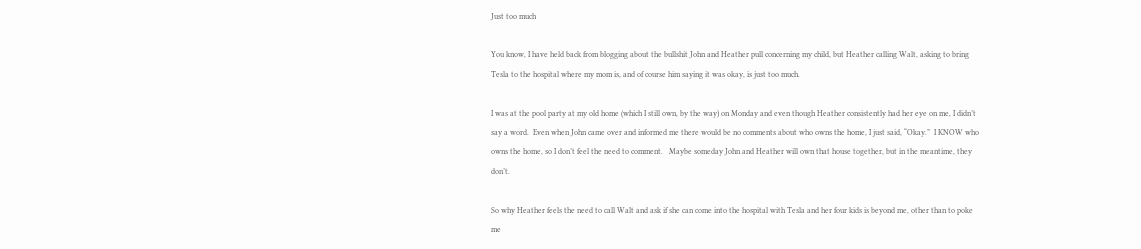Just too much

You know, I have held back from blogging about the bullshit John and Heather pull concerning my child, but Heather calling Walt, asking to bring Tesla to the hospital where my mom is, and of course him saying it was okay, is just too much.

I was at the pool party at my old home (which I still own, by the way) on Monday and even though Heather consistently had her eye on me, I didn’t say a word.  Even when John came over and informed me there would be no comments about who owns the home, I just said, “Okay.”  I KNOW who owns the home, so I don’t feel the need to comment.   Maybe someday John and Heather will own that house together, but in the meantime, they don’t.

So why Heather feels the need to call Walt and ask if she can come into the hospital with Tesla and her four kids is beyond me, other than to poke me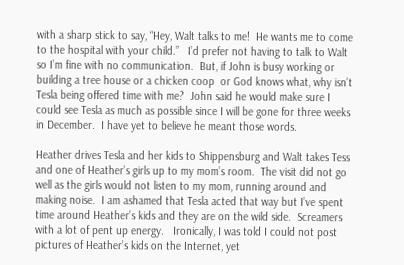with a sharp stick to say, “Hey, Walt talks to me!  He wants me to come to the hospital with your child.”   I’d prefer not having to talk to Walt so I’m fine with no communication.  But, if John is busy working or building a tree house or a chicken coop  or God knows what, why isn’t Tesla being offered time with me?  John said he would make sure I could see Tesla as much as possible since I will be gone for three weeks in December.  I have yet to believe he meant those words.

Heather drives Tesla and her kids to Shippensburg and Walt takes Tess and one of Heather’s girls up to my mom’s room.  The visit did not go well as the girls would not listen to my mom, running around and making noise.  I am ashamed that Tesla acted that way but I’ve spent time around Heather’s kids and they are on the wild side.  Screamers with a lot of pent up energy.   Ironically, I was told I could not post pictures of Heather’s kids on the Internet, yet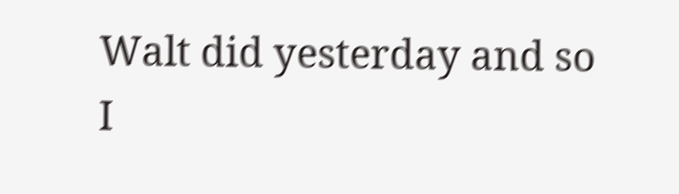Walt did yesterday and so I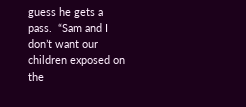guess he gets a pass.  “Sam and I don’t want our children exposed on the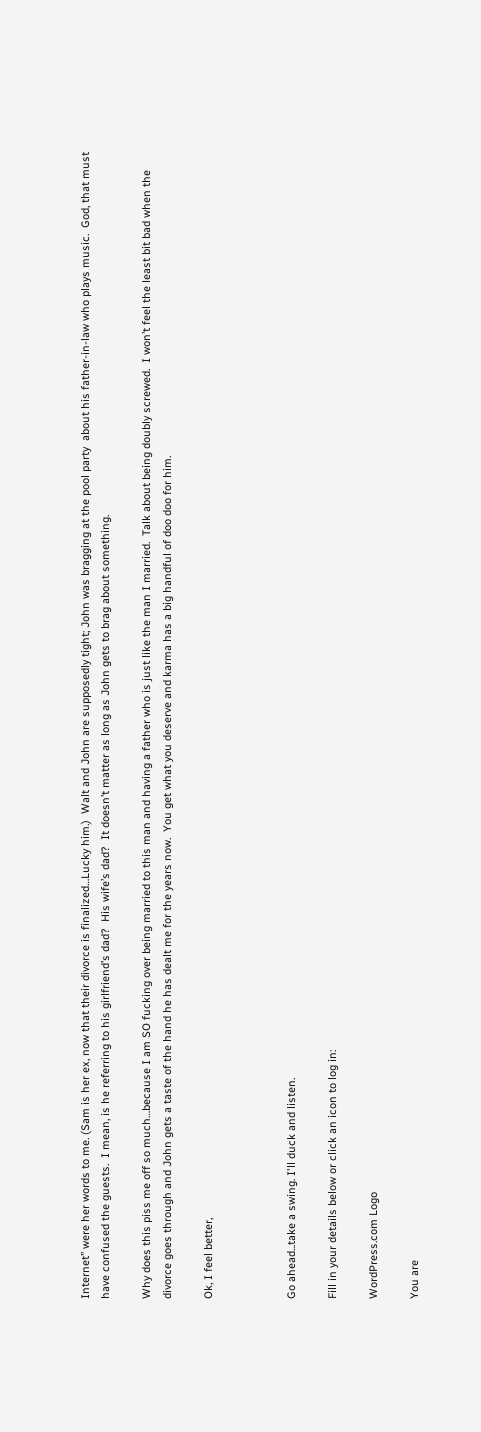Internet” were her words to me. (Sam is her ex, now that their divorce is finalized…Lucky him.)  Walt and John are supposedly tight; John was bragging at the pool party  about his father-in-law who plays music.  God, that must have confused the guests.  I mean, is he referring to his girlfriend’s dad?  His wife’s dad?  It doesn’t matter as long as John gets to brag about something.

Why does this piss me off so much…because I am SO fucking over being married to this man and having a father who is just like the man I married.  Talk about being doubly screwed.  I won’t feel the least bit bad when the divorce goes through and John gets a taste of the hand he has dealt me for the years now.  You get what you deserve and karma has a big handful of doo doo for him.

Ok, I feel better,



Go ahead...take a swing. I'll duck and listen.

Fill in your details below or click an icon to log in:

WordPress.com Logo

You are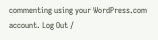commenting using your WordPress.com account. Log Out /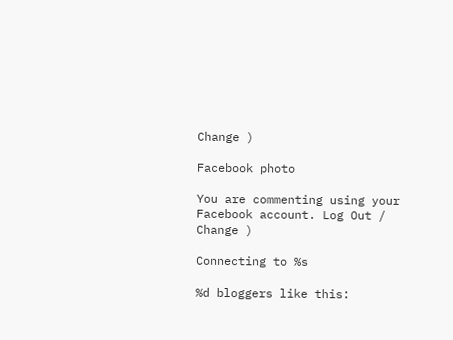Change )

Facebook photo

You are commenting using your Facebook account. Log Out /  Change )

Connecting to %s

%d bloggers like this: